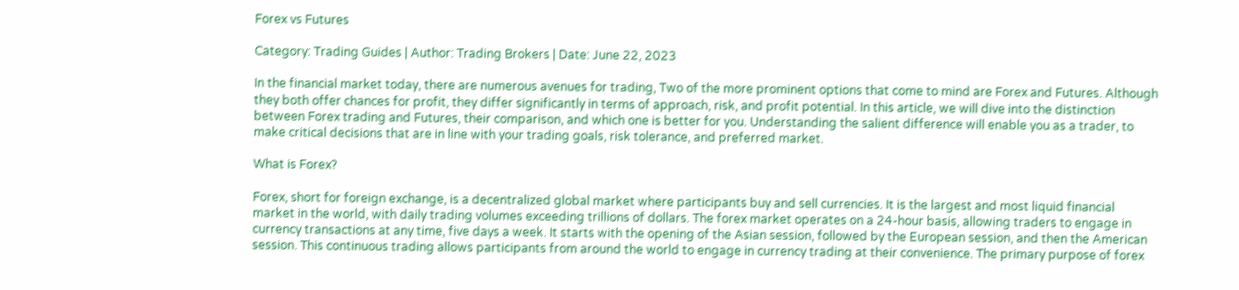Forex vs Futures

Category: Trading Guides | Author: Trading Brokers | Date: June 22, 2023

In the financial market today, there are numerous avenues for trading, Two of the more prominent options that come to mind are Forex and Futures. Although they both offer chances for profit, they differ significantly in terms of approach, risk, and profit potential. In this article, we will dive into the distinction between Forex trading and Futures, their comparison, and which one is better for you. Understanding the salient difference will enable you as a trader, to make critical decisions that are in line with your trading goals, risk tolerance, and preferred market.

What is Forex?

Forex, short for foreign exchange, is a decentralized global market where participants buy and sell currencies. It is the largest and most liquid financial market in the world, with daily trading volumes exceeding trillions of dollars. The forex market operates on a 24-hour basis, allowing traders to engage in currency transactions at any time, five days a week. It starts with the opening of the Asian session, followed by the European session, and then the American session. This continuous trading allows participants from around the world to engage in currency trading at their convenience. The primary purpose of forex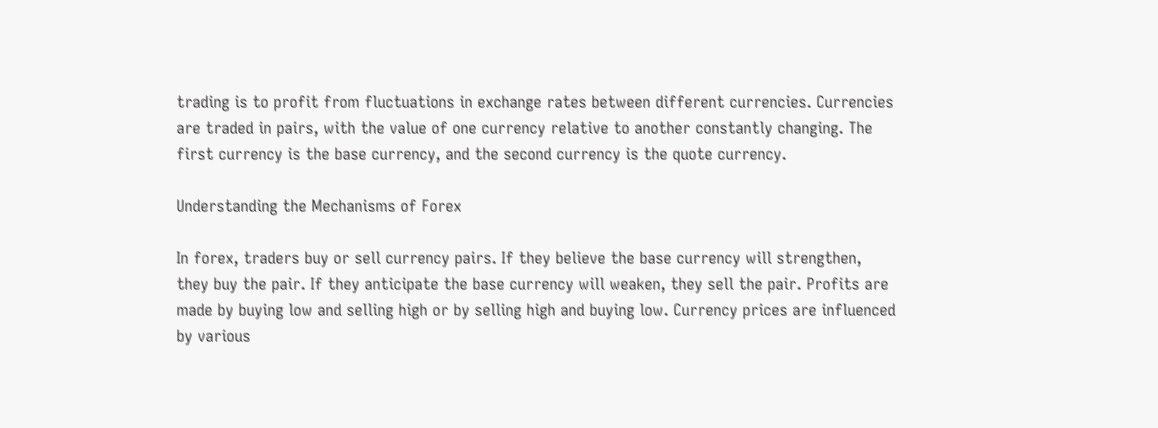trading is to profit from fluctuations in exchange rates between different currencies. Currencies are traded in pairs, with the value of one currency relative to another constantly changing. The first currency is the base currency, and the second currency is the quote currency.

Understanding the Mechanisms of Forex

In forex, traders buy or sell currency pairs. If they believe the base currency will strengthen, they buy the pair. If they anticipate the base currency will weaken, they sell the pair. Profits are made by buying low and selling high or by selling high and buying low. Currency prices are influenced by various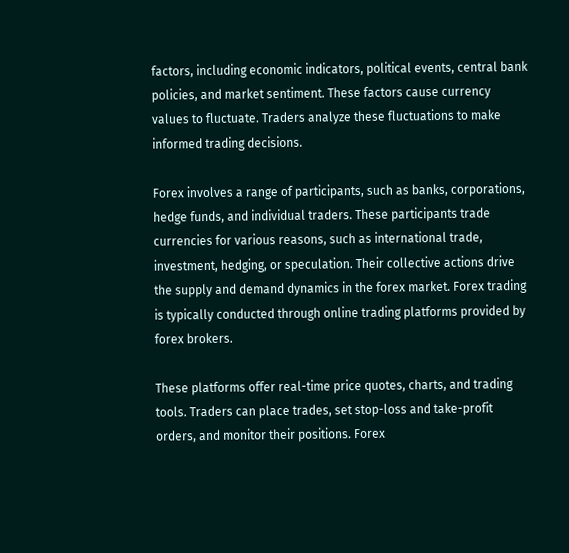factors, including economic indicators, political events, central bank policies, and market sentiment. These factors cause currency values to fluctuate. Traders analyze these fluctuations to make informed trading decisions.

Forex involves a range of participants, such as banks, corporations, hedge funds, and individual traders. These participants trade currencies for various reasons, such as international trade, investment, hedging, or speculation. Their collective actions drive the supply and demand dynamics in the forex market. Forex trading is typically conducted through online trading platforms provided by forex brokers.

These platforms offer real-time price quotes, charts, and trading tools. Traders can place trades, set stop-loss and take-profit orders, and monitor their positions. Forex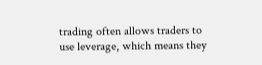trading often allows traders to use leverage, which means they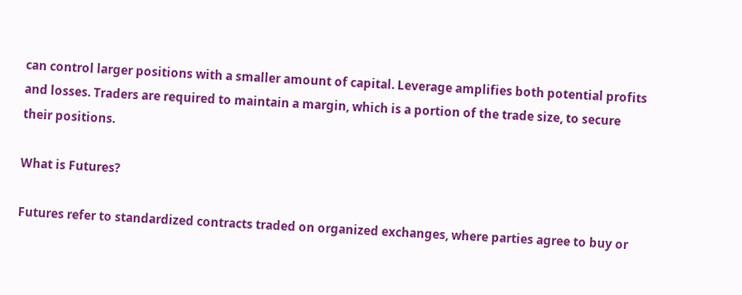can control larger positions with a smaller amount of capital. Leverage amplifies both potential profits and losses. Traders are required to maintain a margin, which is a portion of the trade size, to secure their positions.

What is Futures?

Futures refer to standardized contracts traded on organized exchanges, where parties agree to buy or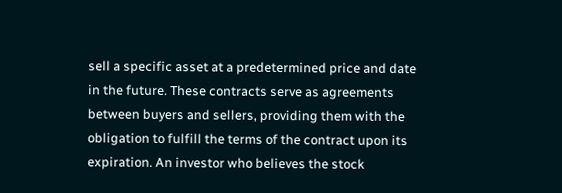sell a specific asset at a predetermined price and date in the future. These contracts serve as agreements between buyers and sellers, providing them with the obligation to fulfill the terms of the contract upon its expiration. An investor who believes the stock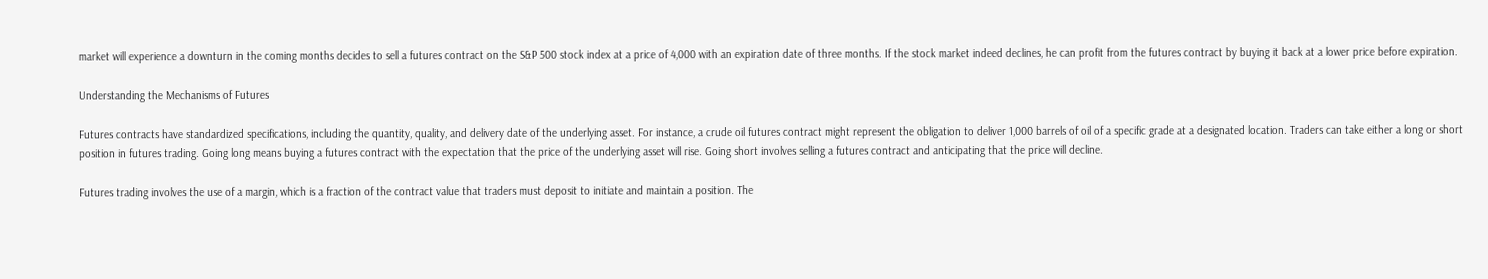market will experience a downturn in the coming months decides to sell a futures contract on the S&P 500 stock index at a price of 4,000 with an expiration date of three months. If the stock market indeed declines, he can profit from the futures contract by buying it back at a lower price before expiration.

Understanding the Mechanisms of Futures

Futures contracts have standardized specifications, including the quantity, quality, and delivery date of the underlying asset. For instance, a crude oil futures contract might represent the obligation to deliver 1,000 barrels of oil of a specific grade at a designated location. Traders can take either a long or short position in futures trading. Going long means buying a futures contract with the expectation that the price of the underlying asset will rise. Going short involves selling a futures contract and anticipating that the price will decline.

Futures trading involves the use of a margin, which is a fraction of the contract value that traders must deposit to initiate and maintain a position. The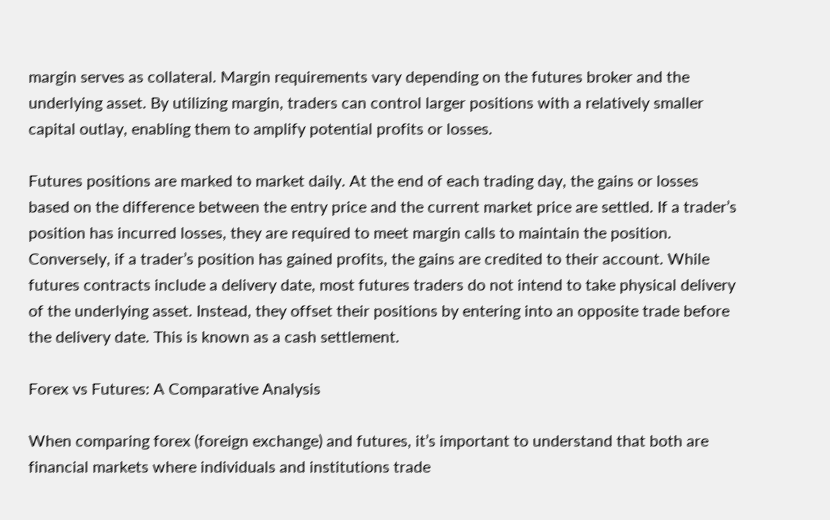margin serves as collateral. Margin requirements vary depending on the futures broker and the underlying asset. By utilizing margin, traders can control larger positions with a relatively smaller capital outlay, enabling them to amplify potential profits or losses.

Futures positions are marked to market daily. At the end of each trading day, the gains or losses based on the difference between the entry price and the current market price are settled. If a trader’s position has incurred losses, they are required to meet margin calls to maintain the position. Conversely, if a trader’s position has gained profits, the gains are credited to their account. While futures contracts include a delivery date, most futures traders do not intend to take physical delivery of the underlying asset. Instead, they offset their positions by entering into an opposite trade before the delivery date. This is known as a cash settlement.

Forex vs Futures: A Comparative Analysis

When comparing forex (foreign exchange) and futures, it’s important to understand that both are financial markets where individuals and institutions trade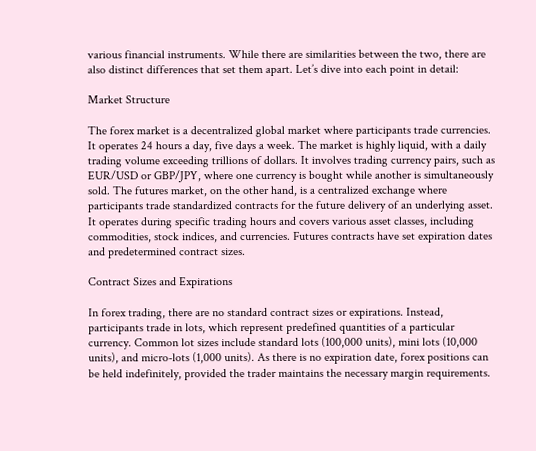various financial instruments. While there are similarities between the two, there are also distinct differences that set them apart. Let’s dive into each point in detail:

Market Structure

The forex market is a decentralized global market where participants trade currencies. It operates 24 hours a day, five days a week. The market is highly liquid, with a daily trading volume exceeding trillions of dollars. It involves trading currency pairs, such as EUR/USD or GBP/JPY, where one currency is bought while another is simultaneously sold. The futures market, on the other hand, is a centralized exchange where participants trade standardized contracts for the future delivery of an underlying asset. It operates during specific trading hours and covers various asset classes, including commodities, stock indices, and currencies. Futures contracts have set expiration dates and predetermined contract sizes.

Contract Sizes and Expirations

In forex trading, there are no standard contract sizes or expirations. Instead, participants trade in lots, which represent predefined quantities of a particular currency. Common lot sizes include standard lots (100,000 units), mini lots (10,000 units), and micro-lots (1,000 units). As there is no expiration date, forex positions can be held indefinitely, provided the trader maintains the necessary margin requirements.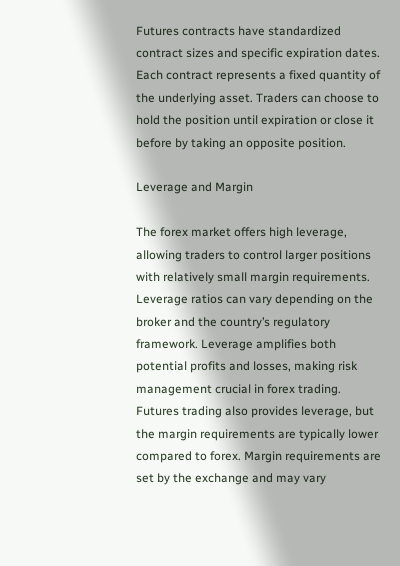Futures contracts have standardized contract sizes and specific expiration dates. Each contract represents a fixed quantity of the underlying asset. Traders can choose to hold the position until expiration or close it before by taking an opposite position.

Leverage and Margin

The forex market offers high leverage, allowing traders to control larger positions with relatively small margin requirements. Leverage ratios can vary depending on the broker and the country’s regulatory framework. Leverage amplifies both potential profits and losses, making risk management crucial in forex trading. Futures trading also provides leverage, but the margin requirements are typically lower compared to forex. Margin requirements are set by the exchange and may vary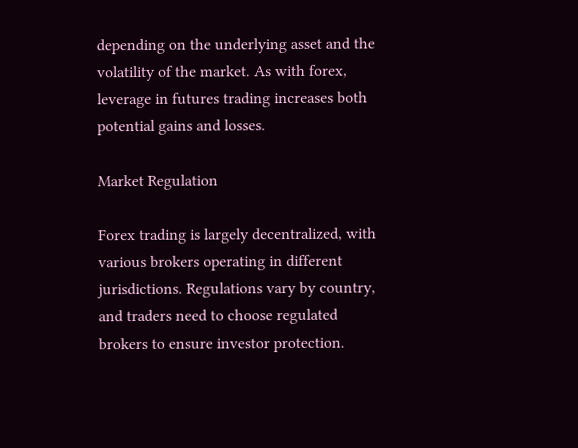depending on the underlying asset and the volatility of the market. As with forex, leverage in futures trading increases both potential gains and losses.

Market Regulation

Forex trading is largely decentralized, with various brokers operating in different jurisdictions. Regulations vary by country, and traders need to choose regulated brokers to ensure investor protection.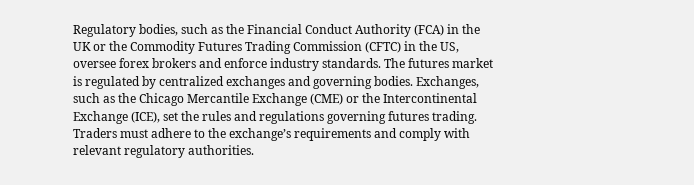Regulatory bodies, such as the Financial Conduct Authority (FCA) in the UK or the Commodity Futures Trading Commission (CFTC) in the US, oversee forex brokers and enforce industry standards. The futures market is regulated by centralized exchanges and governing bodies. Exchanges, such as the Chicago Mercantile Exchange (CME) or the Intercontinental Exchange (ICE), set the rules and regulations governing futures trading. Traders must adhere to the exchange’s requirements and comply with relevant regulatory authorities.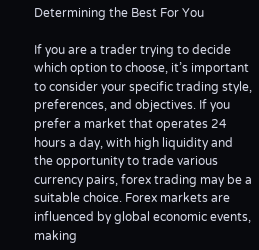Determining the Best For You

If you are a trader trying to decide which option to choose, it’s important to consider your specific trading style, preferences, and objectives. If you prefer a market that operates 24 hours a day, with high liquidity and the opportunity to trade various currency pairs, forex trading may be a suitable choice. Forex markets are influenced by global economic events, making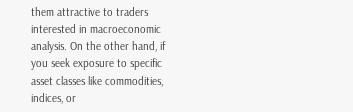them attractive to traders interested in macroeconomic analysis. On the other hand, if you seek exposure to specific asset classes like commodities, indices, or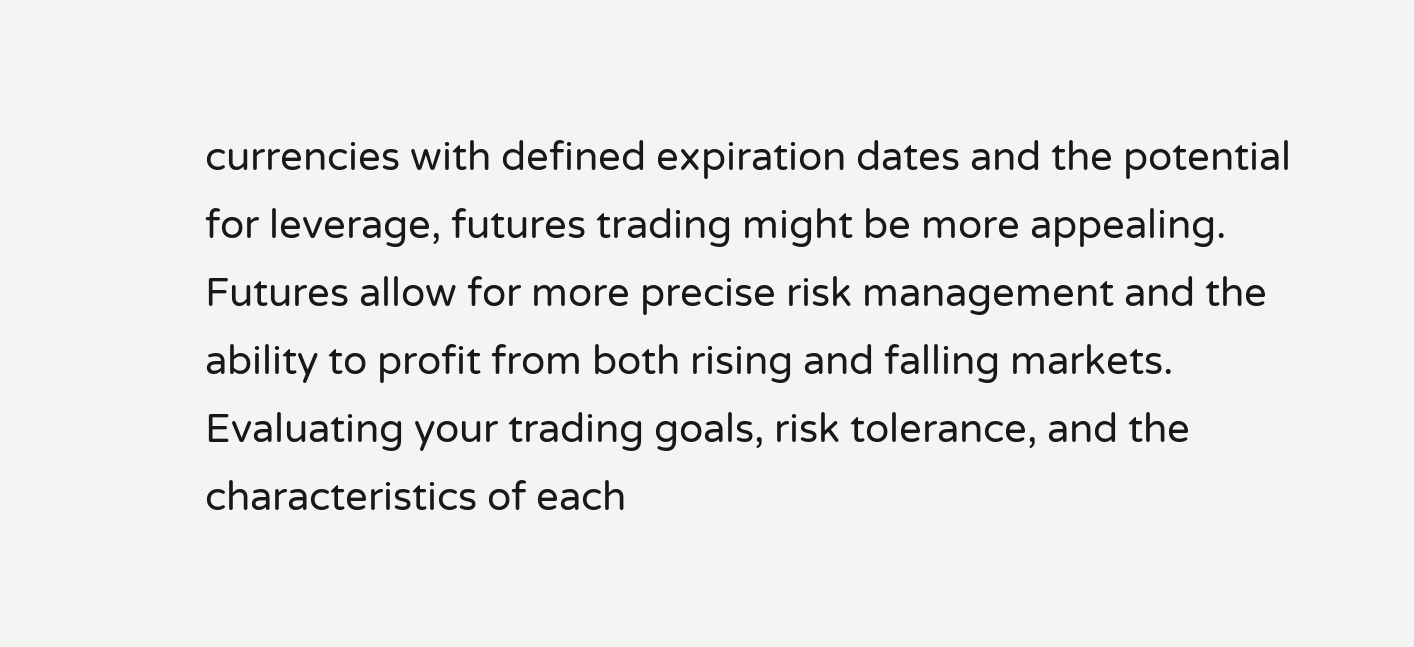currencies with defined expiration dates and the potential for leverage, futures trading might be more appealing. Futures allow for more precise risk management and the ability to profit from both rising and falling markets. Evaluating your trading goals, risk tolerance, and the characteristics of each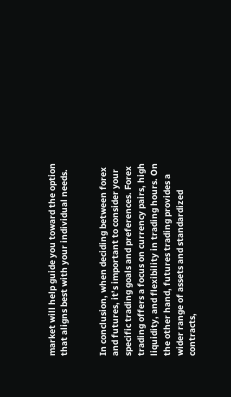market will help guide you toward the option that aligns best with your individual needs.


In conclusion, when deciding between forex and futures, it’s important to consider your specific trading goals and preferences. Forex trading offers a focus on currency pairs, high liquidity, and flexibility in trading hours. On the other hand, futures trading provides a wider range of assets and standardized contracts,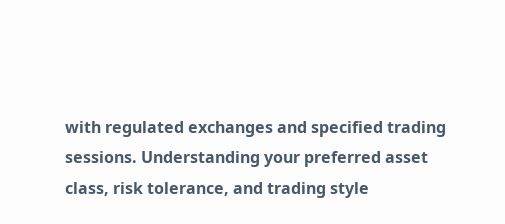with regulated exchanges and specified trading sessions. Understanding your preferred asset class, risk tolerance, and trading style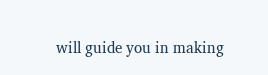will guide you in making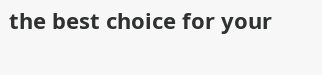the best choice for your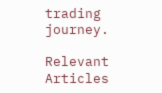trading journey.

Relevant Articles